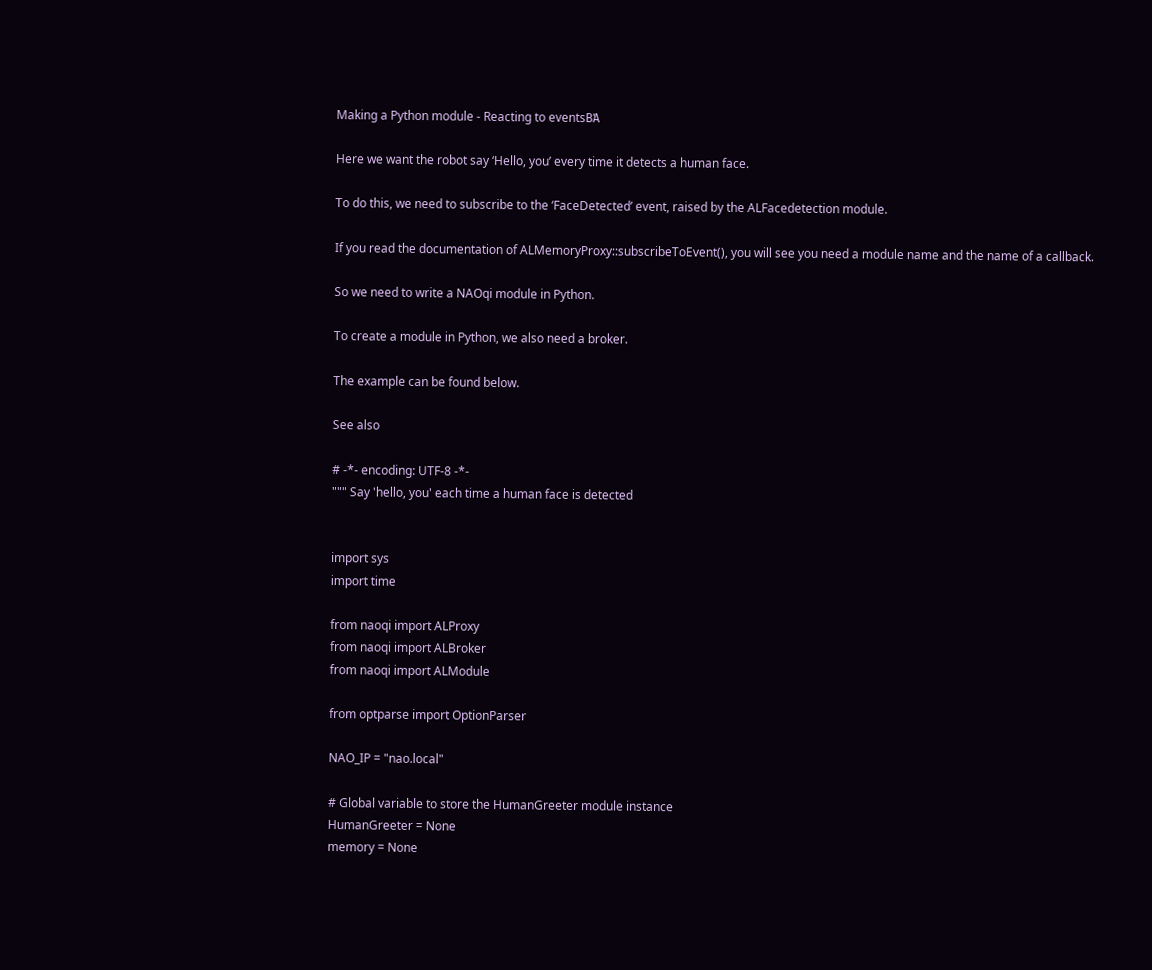Making a Python module - Reacting to eventsΒΆ

Here we want the robot say ‘Hello, you’ every time it detects a human face.

To do this, we need to subscribe to the ‘FaceDetected’ event, raised by the ALFacedetection module.

If you read the documentation of ALMemoryProxy::subscribeToEvent(), you will see you need a module name and the name of a callback.

So we need to write a NAOqi module in Python.

To create a module in Python, we also need a broker.

The example can be found below.

See also

# -*- encoding: UTF-8 -*-
""" Say 'hello, you' each time a human face is detected


import sys
import time

from naoqi import ALProxy
from naoqi import ALBroker
from naoqi import ALModule

from optparse import OptionParser

NAO_IP = "nao.local"

# Global variable to store the HumanGreeter module instance
HumanGreeter = None
memory = None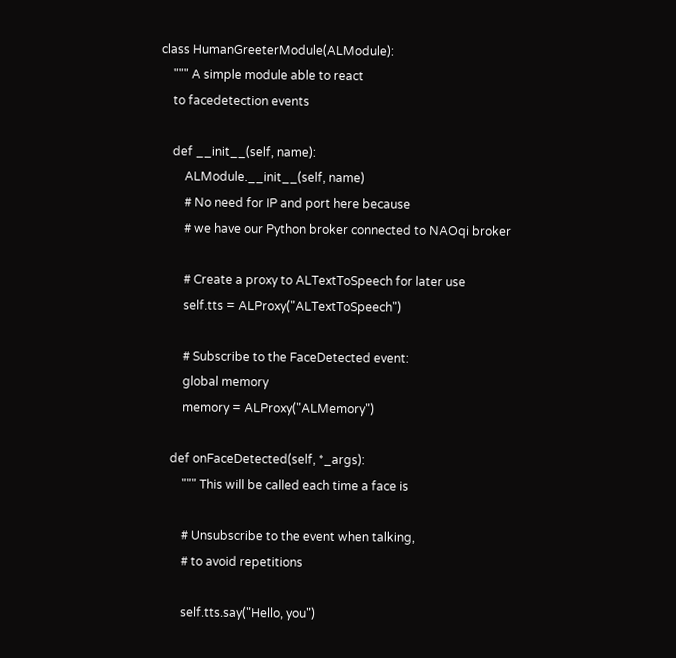class HumanGreeterModule(ALModule):
    """ A simple module able to react
    to facedetection events

    def __init__(self, name):
        ALModule.__init__(self, name)
        # No need for IP and port here because
        # we have our Python broker connected to NAOqi broker

        # Create a proxy to ALTextToSpeech for later use
        self.tts = ALProxy("ALTextToSpeech")

        # Subscribe to the FaceDetected event:
        global memory
        memory = ALProxy("ALMemory")

    def onFaceDetected(self, *_args):
        """ This will be called each time a face is

        # Unsubscribe to the event when talking,
        # to avoid repetitions

        self.tts.say("Hello, you")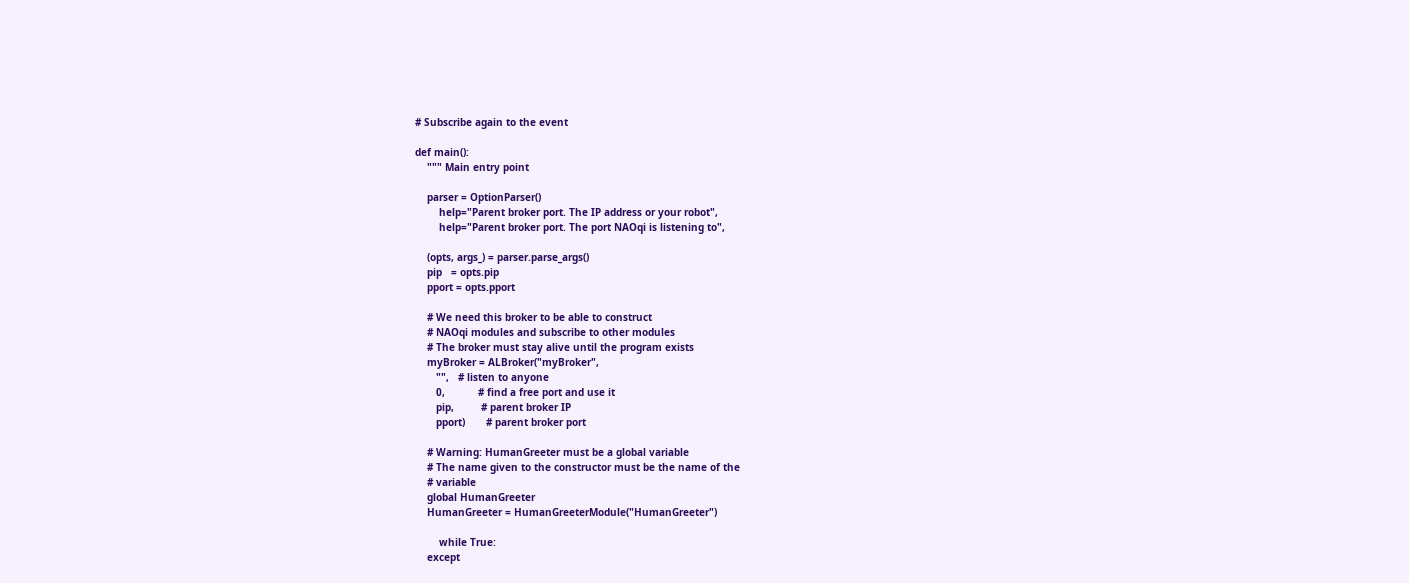# Subscribe again to the event

def main():
    """ Main entry point

    parser = OptionParser()
        help="Parent broker port. The IP address or your robot",
        help="Parent broker port. The port NAOqi is listening to",

    (opts, args_) = parser.parse_args()
    pip   = opts.pip
    pport = opts.pport

    # We need this broker to be able to construct
    # NAOqi modules and subscribe to other modules
    # The broker must stay alive until the program exists
    myBroker = ALBroker("myBroker",
       "",   # listen to anyone
       0,           # find a free port and use it
       pip,         # parent broker IP
       pport)       # parent broker port

    # Warning: HumanGreeter must be a global variable
    # The name given to the constructor must be the name of the
    # variable
    global HumanGreeter
    HumanGreeter = HumanGreeterModule("HumanGreeter")

        while True:
    except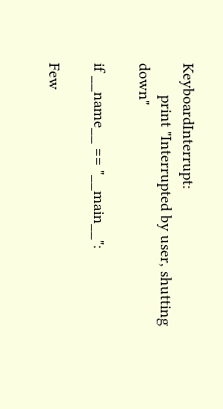KeyboardInterrupt:
        print "Interrupted by user, shutting down"

if __name__ == "__main__":

Few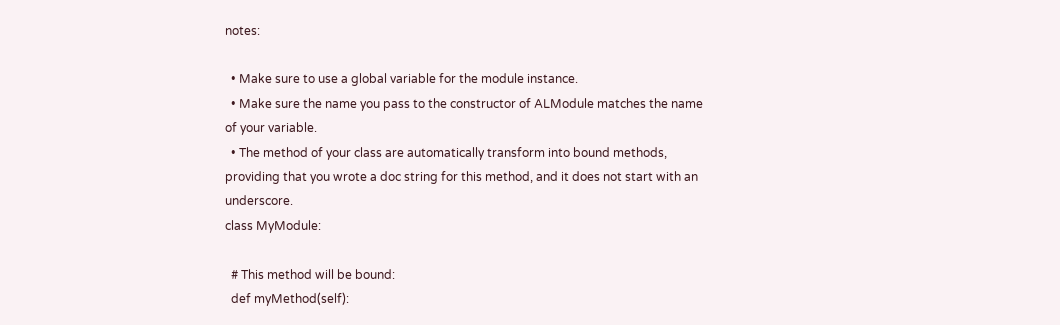notes:

  • Make sure to use a global variable for the module instance.
  • Make sure the name you pass to the constructor of ALModule matches the name of your variable.
  • The method of your class are automatically transform into bound methods, providing that you wrote a doc string for this method, and it does not start with an underscore.
class MyModule:

  # This method will be bound:
  def myMethod(self):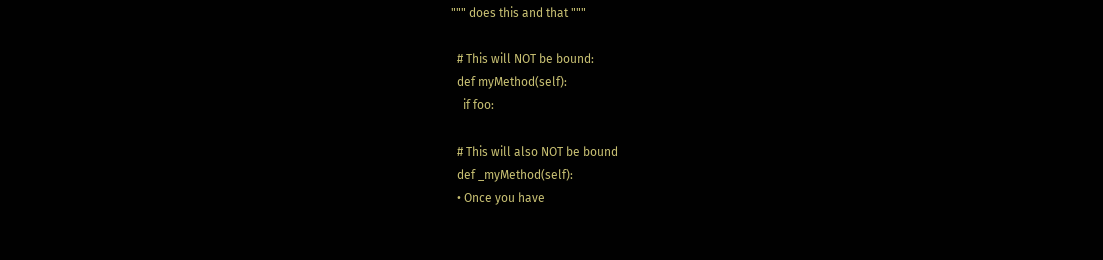""" does this and that """

  # This will NOT be bound:
  def myMethod(self):
    if foo:

  # This will also NOT be bound
  def _myMethod(self):
  • Once you have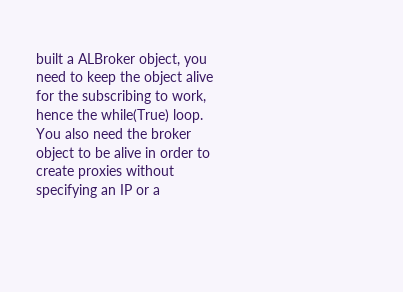built a ALBroker object, you need to keep the object alive for the subscribing to work, hence the while(True) loop. You also need the broker object to be alive in order to create proxies without specifying an IP or a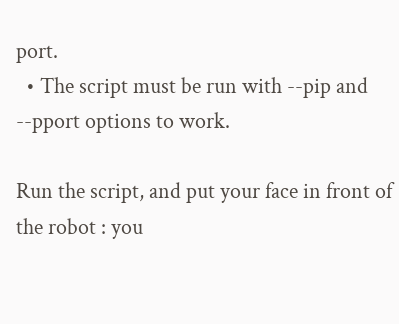port.
  • The script must be run with --pip and --pport options to work.

Run the script, and put your face in front of the robot : you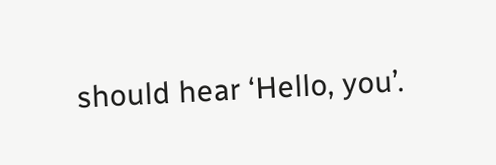should hear ‘Hello, you’.